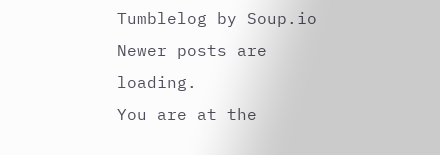Tumblelog by Soup.io
Newer posts are loading.
You are at the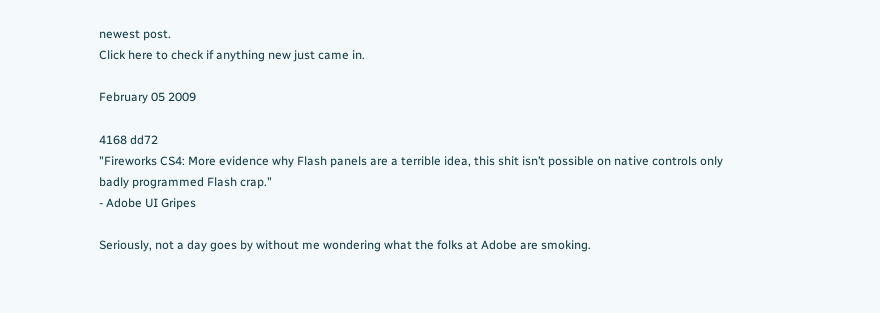newest post.
Click here to check if anything new just came in.

February 05 2009

4168 dd72
"Fireworks CS4: More evidence why Flash panels are a terrible idea, this shit isn’t possible on native controls only badly programmed Flash crap."
- Adobe UI Gripes

Seriously, not a day goes by without me wondering what the folks at Adobe are smoking.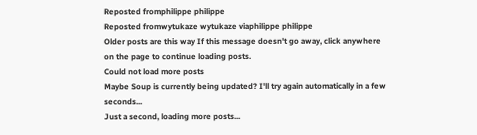Reposted fromphilippe philippe
Reposted fromwytukaze wytukaze viaphilippe philippe
Older posts are this way If this message doesn't go away, click anywhere on the page to continue loading posts.
Could not load more posts
Maybe Soup is currently being updated? I'll try again automatically in a few seconds...
Just a second, loading more posts...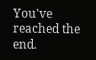You've reached the end.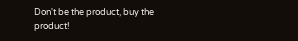Don't be the product, buy the product!